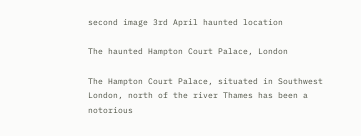second image 3rd April haunted location

The haunted Hampton Court Palace, London

The Hampton Court Palace, situated in Southwest London, north of the river Thames has been a notorious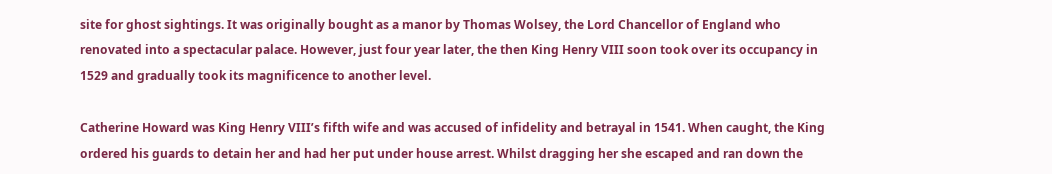site for ghost sightings. It was originally bought as a manor by Thomas Wolsey, the Lord Chancellor of England who renovated into a spectacular palace. However, just four year later, the then King Henry VIII soon took over its occupancy in 1529 and gradually took its magnificence to another level.

Catherine Howard was King Henry VIII’s fifth wife and was accused of infidelity and betrayal in 1541. When caught, the King ordered his guards to detain her and had her put under house arrest. Whilst dragging her she escaped and ran down the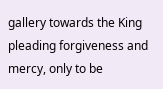gallery towards the King pleading forgiveness and mercy, only to be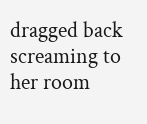dragged back screaming to her room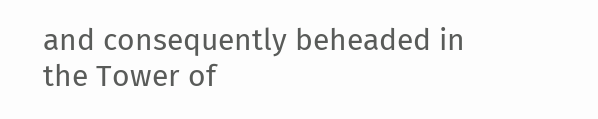and consequently beheaded in the Tower of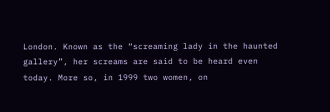London. Known as the “screaming lady in the haunted gallery”, her screams are said to be heard even today. More so, in 1999 two women, on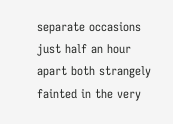separate occasions just half an hour apart both strangely fainted in the very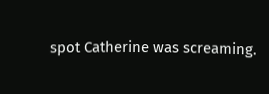spot Catherine was screaming.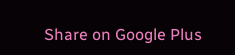Share on Google Plus